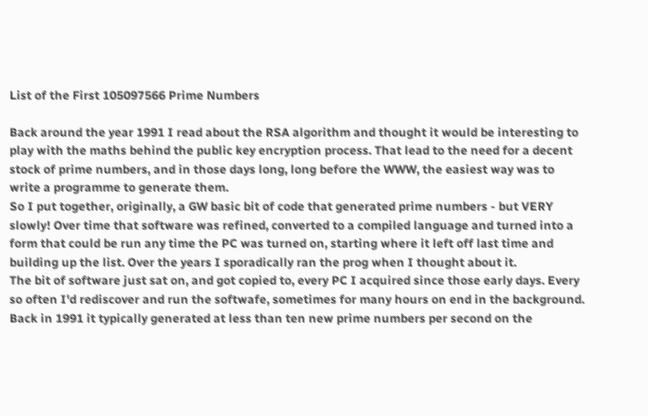List of the First 105097566 Prime Numbers

Back around the year 1991 I read about the RSA algorithm and thought it would be interesting to play with the maths behind the public key encryption process. That lead to the need for a decent stock of prime numbers, and in those days long, long before the WWW, the easiest way was to write a programme to generate them.
So I put together, originally, a GW basic bit of code that generated prime numbers - but VERY slowly! Over time that software was refined, converted to a compiled language and turned into a form that could be run any time the PC was turned on, starting where it left off last time and building up the list. Over the years I sporadically ran the prog when I thought about it.
The bit of software just sat on, and got copied to, every PC I acquired since those early days. Every so often I'd rediscover and run the softwafe, sometimes for many hours on end in the background. Back in 1991 it typically generated at less than ten new prime numbers per second on the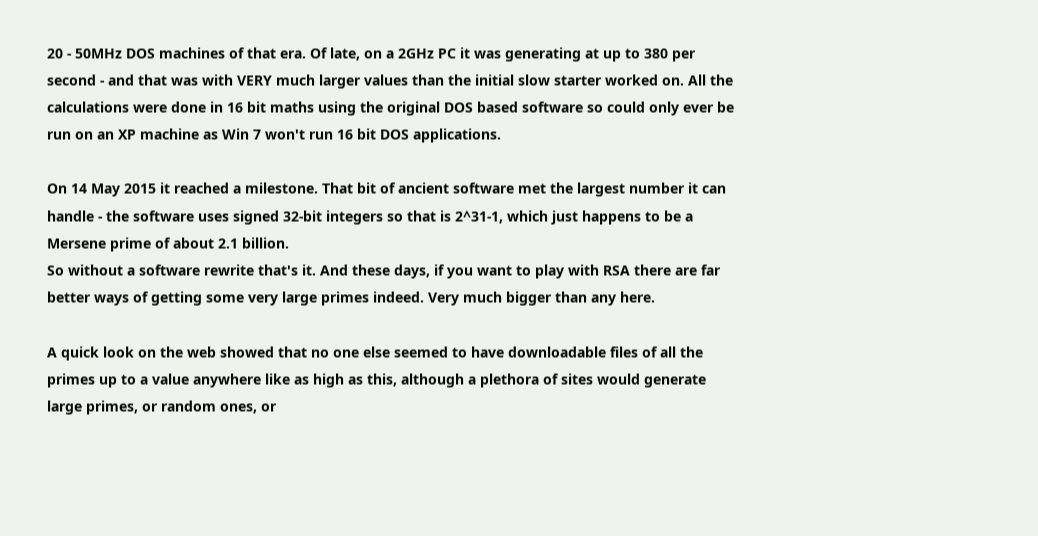20 - 50MHz DOS machines of that era. Of late, on a 2GHz PC it was generating at up to 380 per second - and that was with VERY much larger values than the initial slow starter worked on. All the calculations were done in 16 bit maths using the original DOS based software so could only ever be run on an XP machine as Win 7 won't run 16 bit DOS applications.

On 14 May 2015 it reached a milestone. That bit of ancient software met the largest number it can handle - the software uses signed 32-bit integers so that is 2^31-1, which just happens to be a Mersene prime of about 2.1 billion.
So without a software rewrite that's it. And these days, if you want to play with RSA there are far better ways of getting some very large primes indeed. Very much bigger than any here.

A quick look on the web showed that no one else seemed to have downloadable files of all the primes up to a value anywhere like as high as this, although a plethora of sites would generate large primes, or random ones, or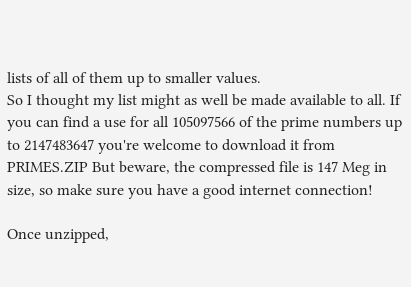lists of all of them up to smaller values.
So I thought my list might as well be made available to all. If you can find a use for all 105097566 of the prime numbers up to 2147483647 you're welcome to download it from PRIMES.ZIP But beware, the compressed file is 147 Meg in size, so make sure you have a good internet connection!

Once unzipped,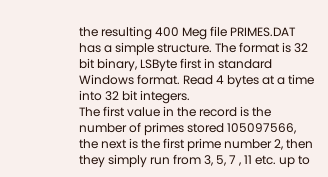the resulting 400 Meg file PRIMES.DAT has a simple structure. The format is 32 bit binary, LSByte first in standard Windows format. Read 4 bytes at a time into 32 bit integers.
The first value in the record is the number of primes stored 105097566, the next is the first prime number 2, then they simply run from 3, 5, 7 , 11 etc. up to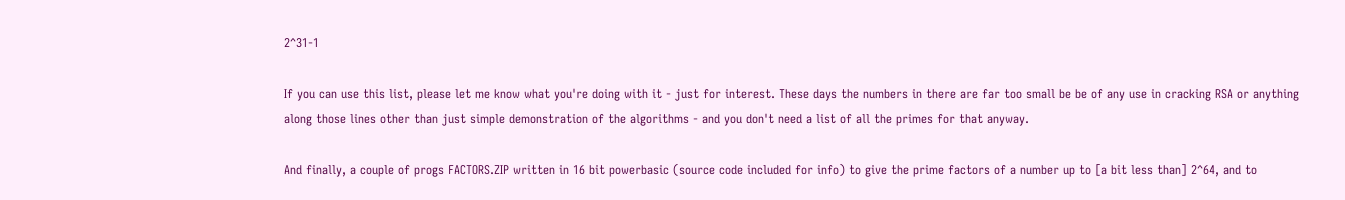2^31-1

If you can use this list, please let me know what you're doing with it - just for interest. These days the numbers in there are far too small be be of any use in cracking RSA or anything along those lines other than just simple demonstration of the algorithms - and you don't need a list of all the primes for that anyway.

And finally, a couple of progs FACTORS.ZIP written in 16 bit powerbasic (source code included for info) to give the prime factors of a number up to [a bit less than] 2^64, and to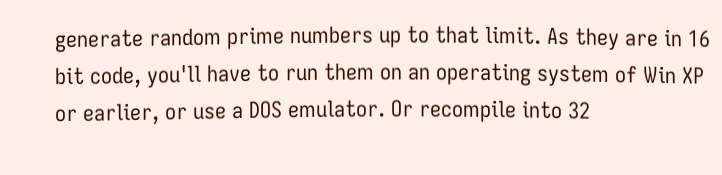generate random prime numbers up to that limit. As they are in 16 bit code, you'll have to run them on an operating system of Win XP or earlier, or use a DOS emulator. Or recompile into 32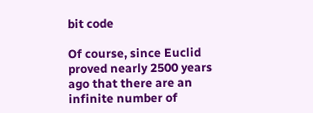bit code

Of course, since Euclid proved nearly 2500 years ago that there are an infinite number of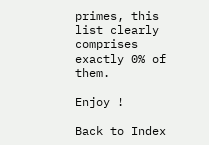primes, this list clearly comprises exactly 0% of them.

Enjoy !

Back to Index